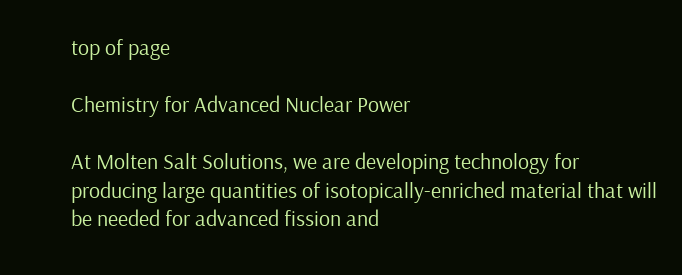top of page

Chemistry for Advanced Nuclear Power

At Molten Salt Solutions, we are developing technology for producing large quantities of isotopically-enriched material that will be needed for advanced fission and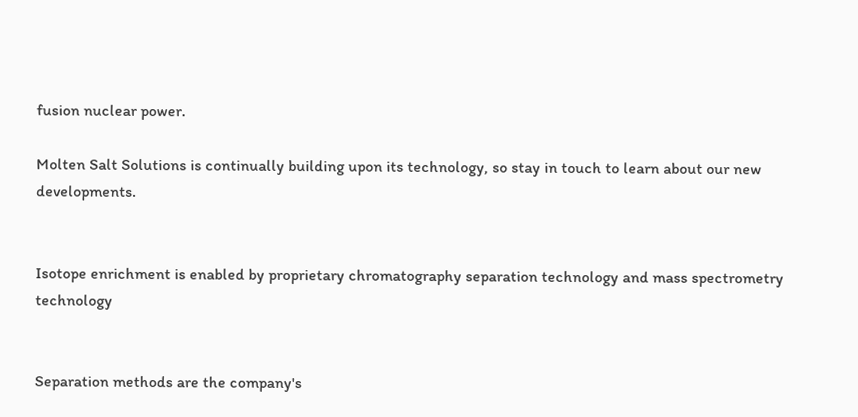fusion nuclear power.

Molten Salt Solutions is continually building upon its technology, so stay in touch to learn about our new developments.


Isotope enrichment is enabled by proprietary chromatography separation technology and mass spectrometry technology


Separation methods are the company's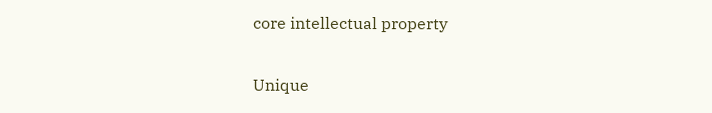core intellectual property


Unique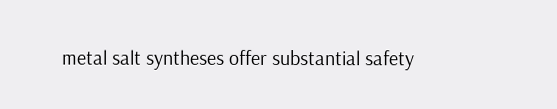metal salt syntheses offer substantial safety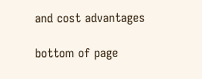and cost advantages

bottom of page